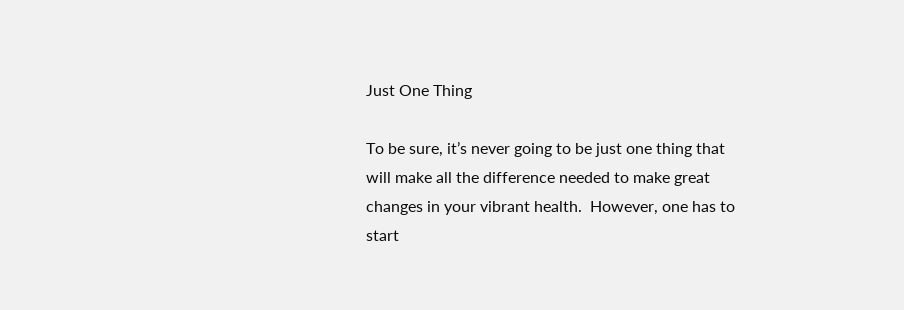Just One Thing

To be sure, it’s never going to be just one thing that will make all the difference needed to make great changes in your vibrant health.  However, one has to start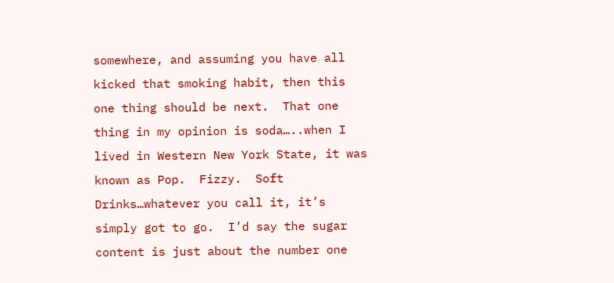somewhere, and assuming you have all kicked that smoking habit, then this one thing should be next.  That one thing in my opinion is soda…..when I lived in Western New York State, it was known as Pop.  Fizzy.  Soft Drinks…whatever you call it, it’s simply got to go.  I’d say the sugar content is just about the number one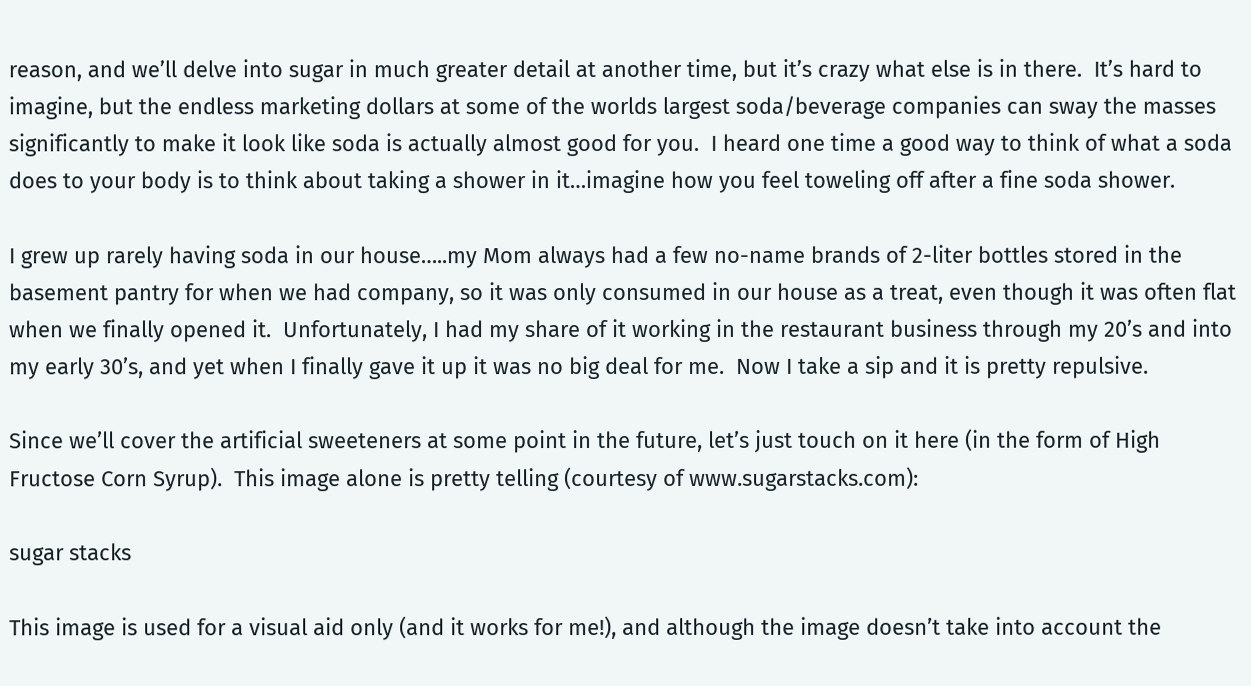reason, and we’ll delve into sugar in much greater detail at another time, but it’s crazy what else is in there.  It’s hard to imagine, but the endless marketing dollars at some of the worlds largest soda/beverage companies can sway the masses significantly to make it look like soda is actually almost good for you.  I heard one time a good way to think of what a soda does to your body is to think about taking a shower in it…imagine how you feel toweling off after a fine soda shower.

I grew up rarely having soda in our house…..my Mom always had a few no-name brands of 2-liter bottles stored in the basement pantry for when we had company, so it was only consumed in our house as a treat, even though it was often flat when we finally opened it.  Unfortunately, I had my share of it working in the restaurant business through my 20’s and into my early 30’s, and yet when I finally gave it up it was no big deal for me.  Now I take a sip and it is pretty repulsive.

Since we’ll cover the artificial sweeteners at some point in the future, let’s just touch on it here (in the form of High Fructose Corn Syrup).  This image alone is pretty telling (courtesy of www.sugarstacks.com):

sugar stacks

This image is used for a visual aid only (and it works for me!), and although the image doesn’t take into account the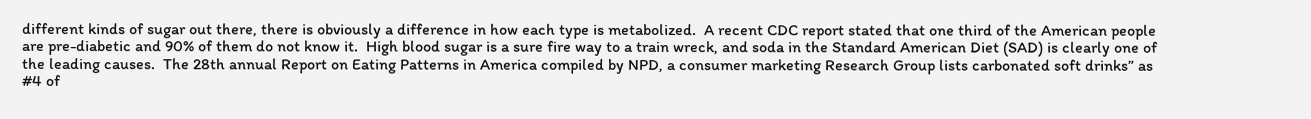different kinds of sugar out there, there is obviously a difference in how each type is metabolized.  A recent CDC report stated that one third of the American people are pre-diabetic and 90% of them do not know it.  High blood sugar is a sure fire way to a train wreck, and soda in the Standard American Diet (SAD) is clearly one of the leading causes.  The 28th annual Report on Eating Patterns in America compiled by NPD, a consumer marketing Research Group lists carbonated soft drinks” as #4 of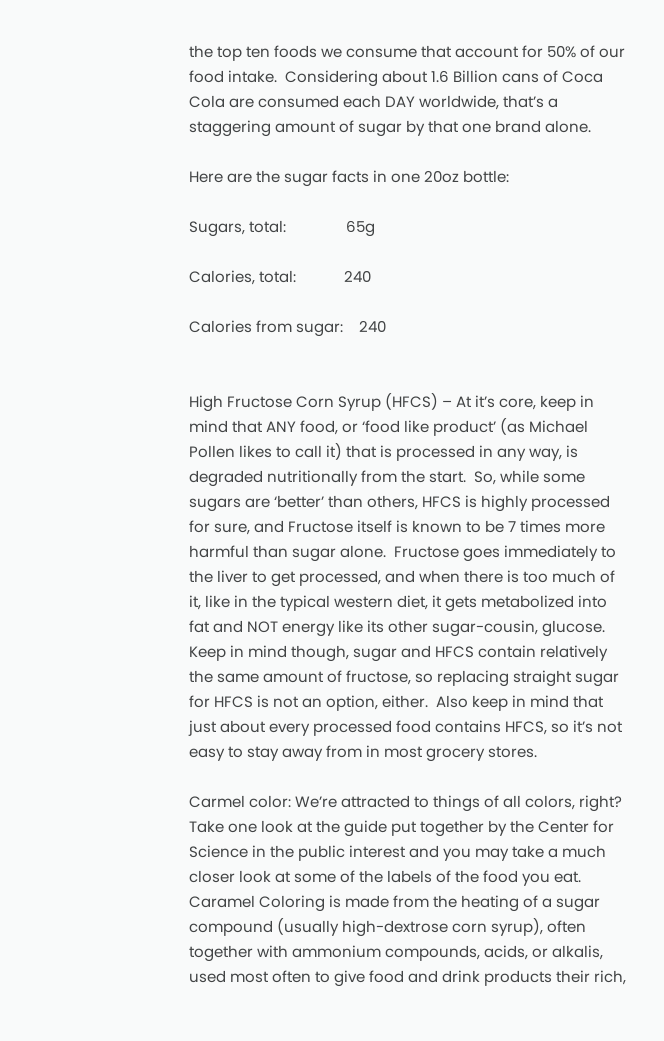the top ten foods we consume that account for 50% of our food intake.  Considering about 1.6 Billion cans of Coca Cola are consumed each DAY worldwide, that’s a staggering amount of sugar by that one brand alone.

Here are the sugar facts in one 20oz bottle:

Sugars, total:               65g

Calories, total:            240

Calories from sugar:    240


High Fructose Corn Syrup (HFCS) – At it’s core, keep in mind that ANY food, or ‘food like product’ (as Michael Pollen likes to call it) that is processed in any way, is degraded nutritionally from the start.  So, while some sugars are ‘better’ than others, HFCS is highly processed for sure, and Fructose itself is known to be 7 times more harmful than sugar alone.  Fructose goes immediately to the liver to get processed, and when there is too much of it, like in the typical western diet, it gets metabolized into fat and NOT energy like its other sugar-cousin, glucose.  Keep in mind though, sugar and HFCS contain relatively the same amount of fructose, so replacing straight sugar for HFCS is not an option, either.  Also keep in mind that just about every processed food contains HFCS, so it’s not easy to stay away from in most grocery stores.

Carmel color: We’re attracted to things of all colors, right?  Take one look at the guide put together by the Center for Science in the public interest and you may take a much closer look at some of the labels of the food you eat.  Caramel Coloring is made from the heating of a sugar compound (usually high-dextrose corn syrup), often together with ammonium compounds, acids, or alkalis, used most often to give food and drink products their rich,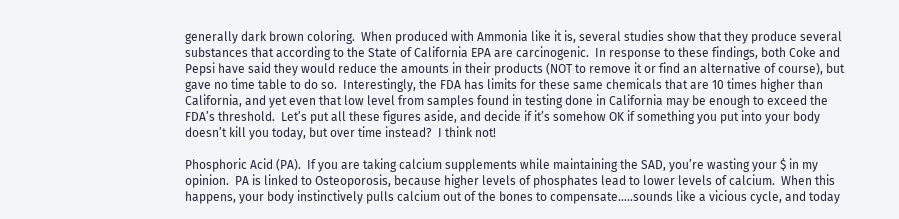generally dark brown coloring.  When produced with Ammonia like it is, several studies show that they produce several substances that according to the State of California EPA are carcinogenic.  In response to these findings, both Coke and Pepsi have said they would reduce the amounts in their products (NOT to remove it or find an alternative of course), but gave no time table to do so.  Interestingly, the FDA has limits for these same chemicals that are 10 times higher than California, and yet even that low level from samples found in testing done in California may be enough to exceed the FDA’s threshold.  Let’s put all these figures aside, and decide if it’s somehow OK if something you put into your body doesn’t kill you today, but over time instead?  I think not!

Phosphoric Acid (PA).  If you are taking calcium supplements while maintaining the SAD, you’re wasting your $ in my opinion.  PA is linked to Osteoporosis, because higher levels of phosphates lead to lower levels of calcium.  When this happens, your body instinctively pulls calcium out of the bones to compensate…..sounds like a vicious cycle, and today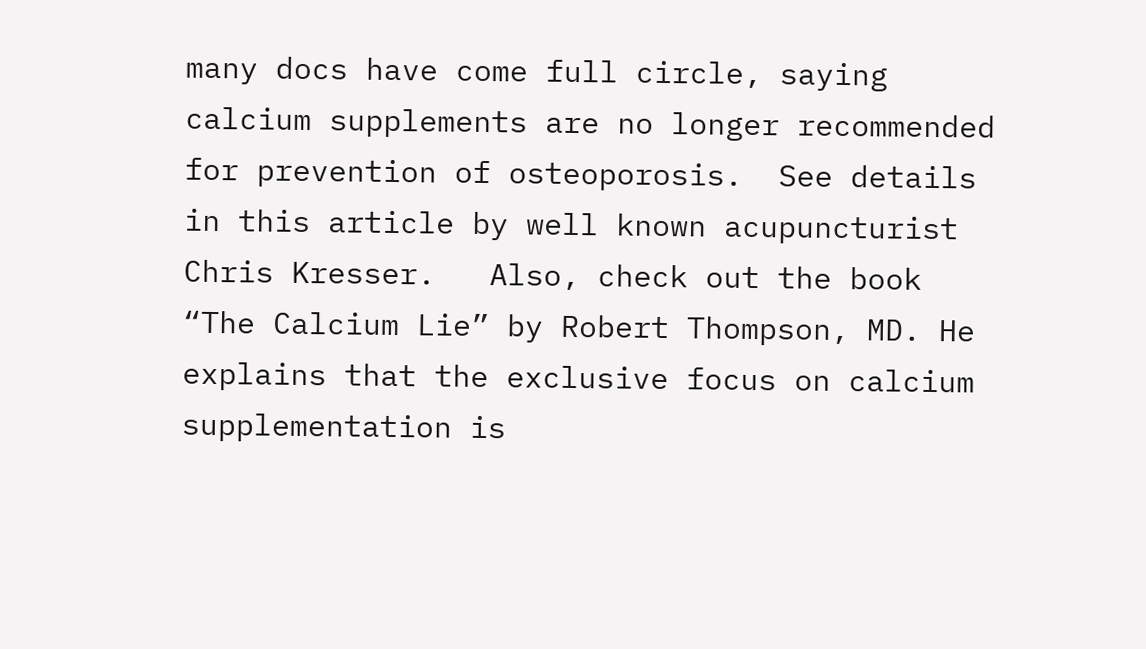many docs have come full circle, saying calcium supplements are no longer recommended for prevention of osteoporosis.  See details in this article by well known acupuncturist Chris Kresser.   Also, check out the book “The Calcium Lie” by Robert Thompson, MD. He explains that the exclusive focus on calcium supplementation is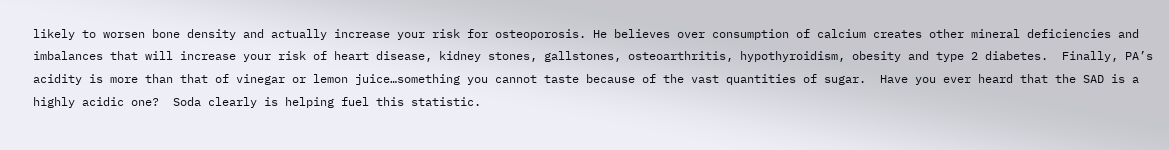likely to worsen bone density and actually increase your risk for osteoporosis. He believes over consumption of calcium creates other mineral deficiencies and imbalances that will increase your risk of heart disease, kidney stones, gallstones, osteoarthritis, hypothyroidism, obesity and type 2 diabetes.  Finally, PA’s acidity is more than that of vinegar or lemon juice…something you cannot taste because of the vast quantities of sugar.  Have you ever heard that the SAD is a highly acidic one?  Soda clearly is helping fuel this statistic.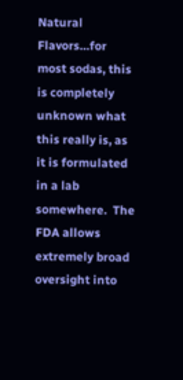Natural Flavors…for most sodas, this is completely unknown what this really is, as it is formulated in a lab somewhere.  The FDA allows extremely broad oversight into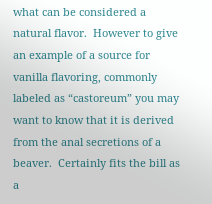what can be considered a natural flavor.  However to give an example of a source for vanilla flavoring, commonly labeled as “castoreum” you may want to know that it is derived from the anal secretions of a beaver.  Certainly fits the bill as a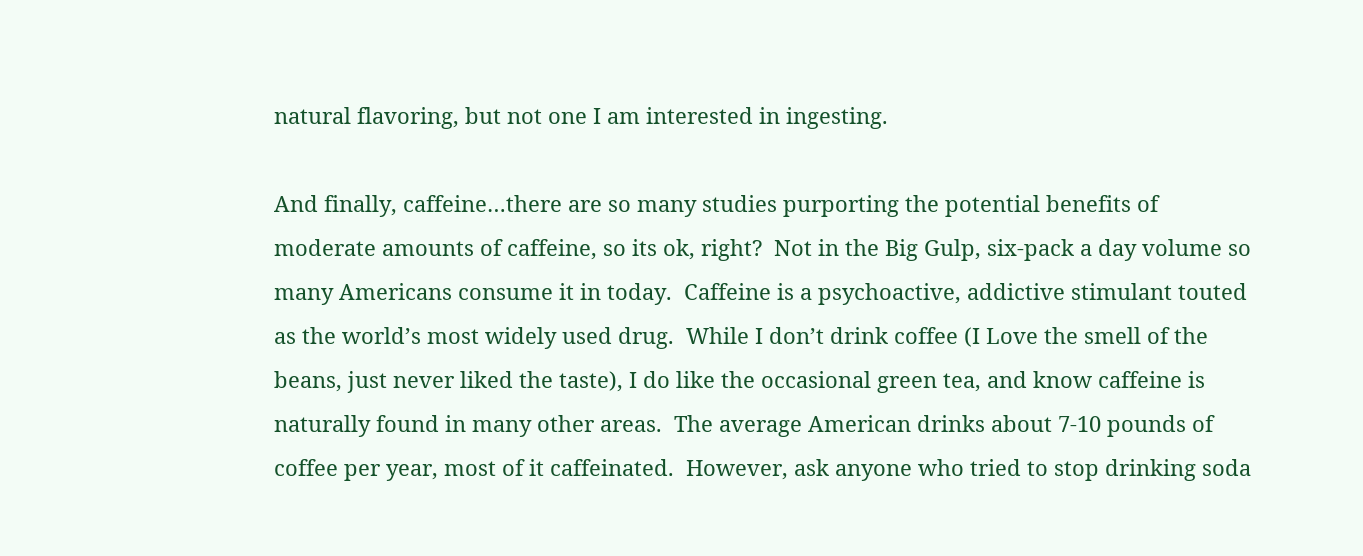natural flavoring, but not one I am interested in ingesting.

And finally, caffeine…there are so many studies purporting the potential benefits of moderate amounts of caffeine, so its ok, right?  Not in the Big Gulp, six-pack a day volume so many Americans consume it in today.  Caffeine is a psychoactive, addictive stimulant touted as the world’s most widely used drug.  While I don’t drink coffee (I Love the smell of the beans, just never liked the taste), I do like the occasional green tea, and know caffeine is naturally found in many other areas.  The average American drinks about 7-10 pounds of coffee per year, most of it caffeinated.  However, ask anyone who tried to stop drinking soda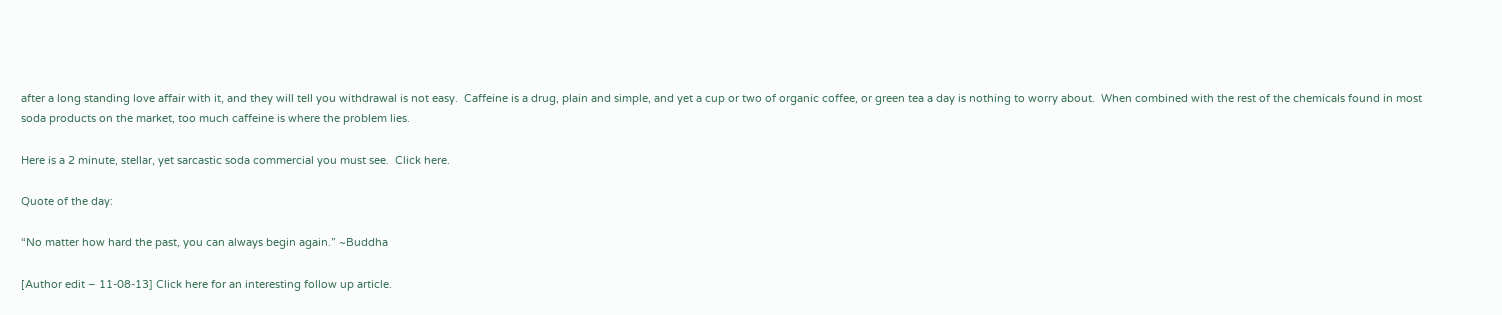after a long standing love affair with it, and they will tell you withdrawal is not easy.  Caffeine is a drug, plain and simple, and yet a cup or two of organic coffee, or green tea a day is nothing to worry about.  When combined with the rest of the chemicals found in most soda products on the market, too much caffeine is where the problem lies.

Here is a 2 minute, stellar, yet sarcastic soda commercial you must see.  Click here.

Quote of the day:

“No matter how hard the past, you can always begin again.” ~Buddha

[Author edit – 11-08-13] Click here for an interesting follow up article.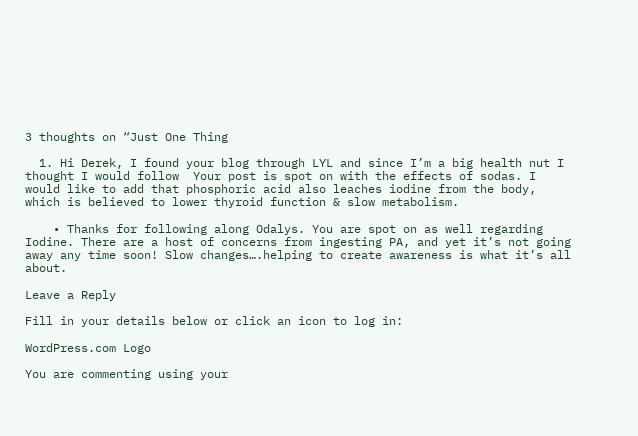3 thoughts on “Just One Thing

  1. Hi Derek, I found your blog through LYL and since I’m a big health nut I thought I would follow  Your post is spot on with the effects of sodas. I would like to add that phosphoric acid also leaches iodine from the body, which is believed to lower thyroid function & slow metabolism.

    • Thanks for following along Odalys. You are spot on as well regarding Iodine. There are a host of concerns from ingesting PA, and yet it’s not going away any time soon! Slow changes….helping to create awareness is what it’s all about.

Leave a Reply

Fill in your details below or click an icon to log in:

WordPress.com Logo

You are commenting using your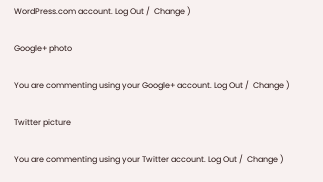WordPress.com account. Log Out /  Change )

Google+ photo

You are commenting using your Google+ account. Log Out /  Change )

Twitter picture

You are commenting using your Twitter account. Log Out /  Change )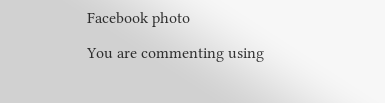Facebook photo

You are commenting using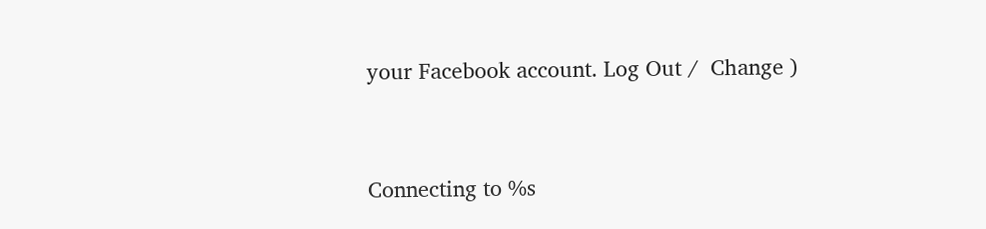your Facebook account. Log Out /  Change )


Connecting to %s